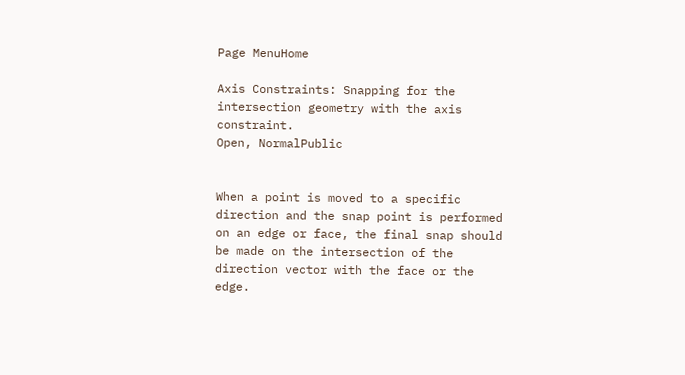Page MenuHome

Axis Constraints: Snapping for the intersection geometry with the axis constraint.
Open, NormalPublic


When a point is moved to a specific direction and the snap point is performed on an edge or face, the final snap should be made on the intersection of the direction vector with the face or the edge.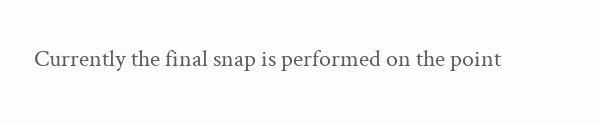Currently the final snap is performed on the point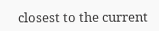closest to the current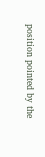position pointed by the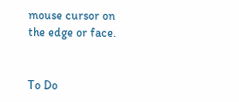mouse cursor on the edge or face.


To Do